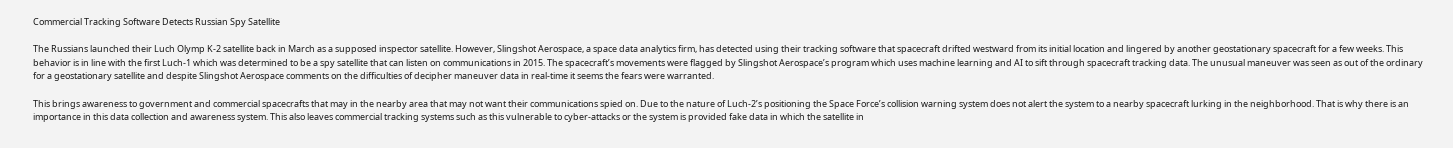Commercial Tracking Software Detects Russian Spy Satellite

The Russians launched their Luch Olymp K-2 satellite back in March as a supposed inspector satellite. However, Slingshot Aerospace, a space data analytics firm, has detected using their tracking software that spacecraft drifted westward from its initial location and lingered by another geostationary spacecraft for a few weeks. This behavior is in line with the first Luch-1 which was determined to be a spy satellite that can listen on communications in 2015. The spacecraft’s movements were flagged by Slingshot Aerospace’s program which uses machine learning and AI to sift through spacecraft tracking data. The unusual maneuver was seen as out of the ordinary for a geostationary satellite and despite Slingshot Aerospace comments on the difficulties of decipher maneuver data in real-time it seems the fears were warranted.

This brings awareness to government and commercial spacecrafts that may in the nearby area that may not want their communications spied on. Due to the nature of Luch-2’s positioning the Space Force’s collision warning system does not alert the system to a nearby spacecraft lurking in the neighborhood. That is why there is an importance in this data collection and awareness system. This also leaves commercial tracking systems such as this vulnerable to cyber-attacks or the system is provided fake data in which the satellite in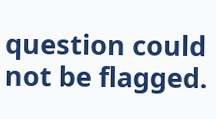question could not be flagged.